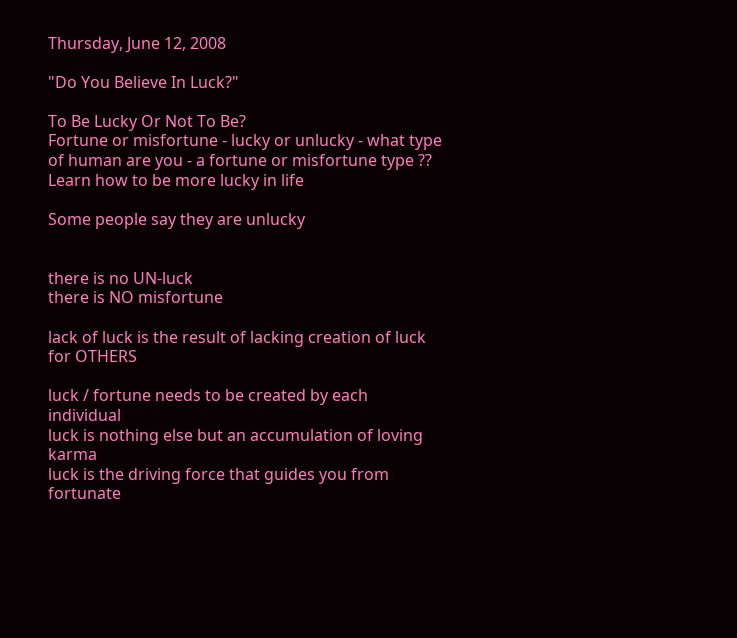Thursday, June 12, 2008

"Do You Believe In Luck?"

To Be Lucky Or Not To Be?
Fortune or misfortune - lucky or unlucky - what type of human are you - a fortune or misfortune type ?? Learn how to be more lucky in life

Some people say they are unlucky


there is no UN-luck
there is NO misfortune

lack of luck is the result of lacking creation of luck for OTHERS

luck / fortune needs to be created by each individual
luck is nothing else but an accumulation of loving karma
luck is the driving force that guides you from fortunate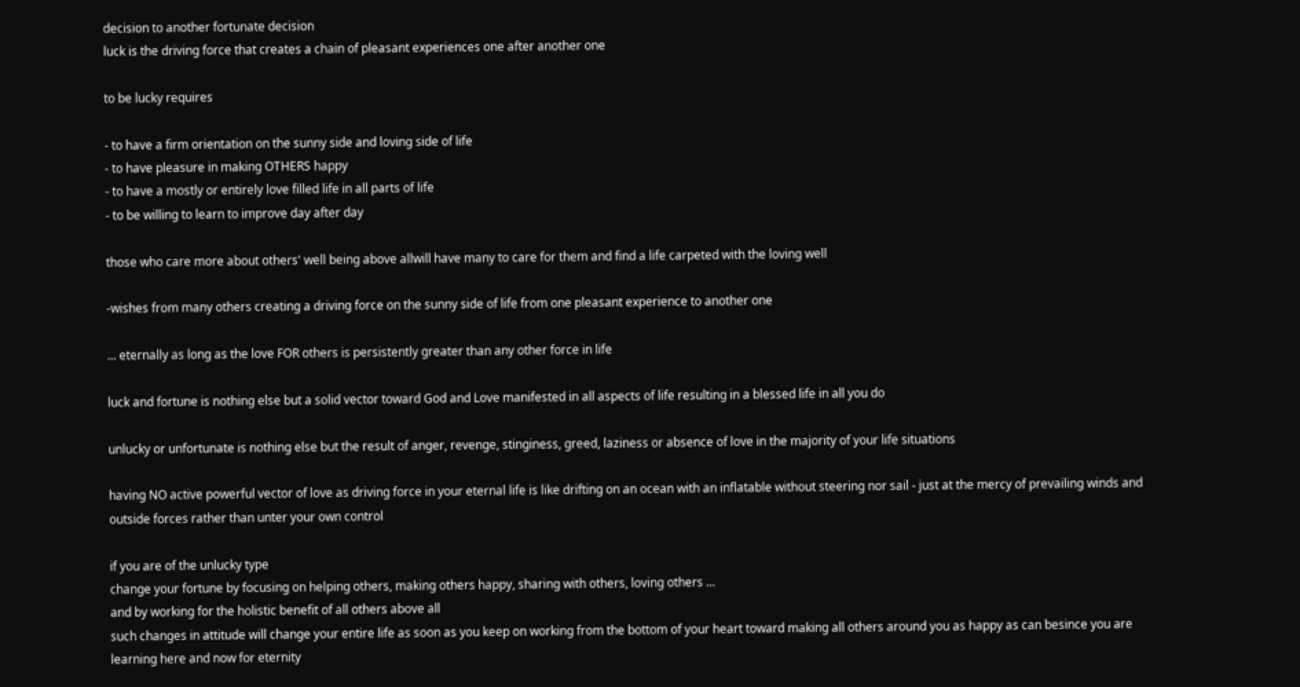decision to another fortunate decision
luck is the driving force that creates a chain of pleasant experiences one after another one

to be lucky requires

- to have a firm orientation on the sunny side and loving side of life
- to have pleasure in making OTHERS happy
- to have a mostly or entirely love filled life in all parts of life
- to be willing to learn to improve day after day

those who care more about others' well being above allwill have many to care for them and find a life carpeted with the loving well

-wishes from many others creating a driving force on the sunny side of life from one pleasant experience to another one

... eternally as long as the love FOR others is persistently greater than any other force in life

luck and fortune is nothing else but a solid vector toward God and Love manifested in all aspects of life resulting in a blessed life in all you do

unlucky or unfortunate is nothing else but the result of anger, revenge, stinginess, greed, laziness or absence of love in the majority of your life situations

having NO active powerful vector of love as driving force in your eternal life is like drifting on an ocean with an inflatable without steering nor sail - just at the mercy of prevailing winds and outside forces rather than unter your own control

if you are of the unlucky type
change your fortune by focusing on helping others, making others happy, sharing with others, loving others ...
and by working for the holistic benefit of all others above all
such changes in attitude will change your entire life as soon as you keep on working from the bottom of your heart toward making all others around you as happy as can besince you are learning here and now for eternity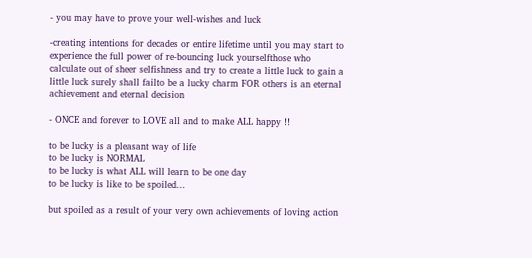- you may have to prove your well-wishes and luck

-creating intentions for decades or entire lifetime until you may start to experience the full power of re-bouncing luck yourselfthose who calculate out of sheer selfishness and try to create a little luck to gain a little luck surely shall failto be a lucky charm FOR others is an eternal achievement and eternal decision

- ONCE and forever to LOVE all and to make ALL happy !!

to be lucky is a pleasant way of life
to be lucky is NORMAL
to be lucky is what ALL will learn to be one day
to be lucky is like to be spoiled...

but spoiled as a result of your very own achievements of loving action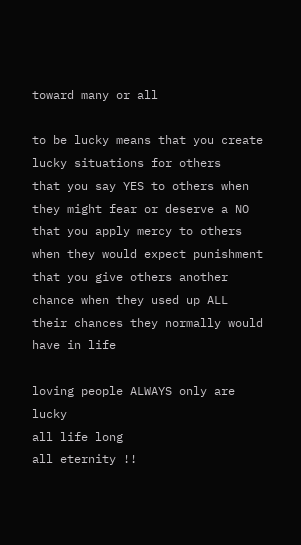toward many or all

to be lucky means that you create lucky situations for others
that you say YES to others when they might fear or deserve a NO
that you apply mercy to others when they would expect punishment
that you give others another chance when they used up ALL their chances they normally would have in life

loving people ALWAYS only are lucky
all life long
all eternity !!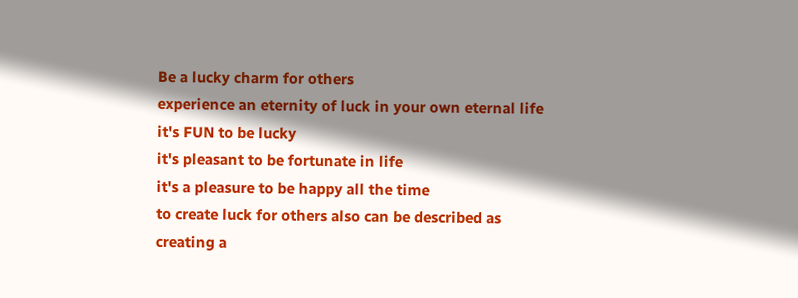Be a lucky charm for others
experience an eternity of luck in your own eternal life
it's FUN to be lucky
it's pleasant to be fortunate in life
it's a pleasure to be happy all the time
to create luck for others also can be described as creating a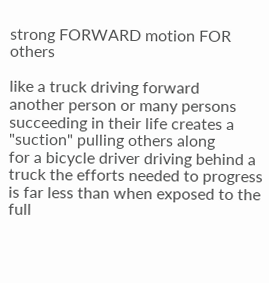strong FORWARD motion FOR others

like a truck driving forward
another person or many persons succeeding in their life creates a "suction" pulling others along
for a bicycle driver driving behind a truck the efforts needed to progress is far less than when exposed to the full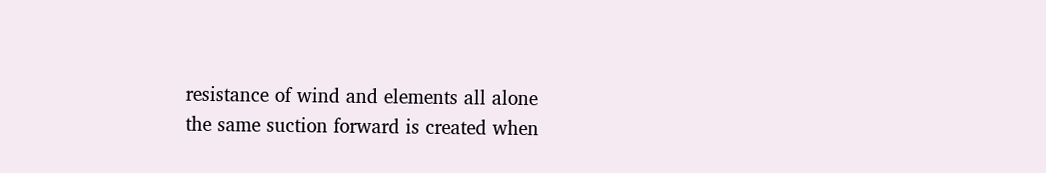resistance of wind and elements all alone
the same suction forward is created when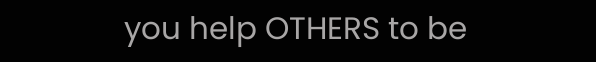you help OTHERS to be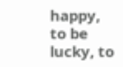happy, to be lucky, to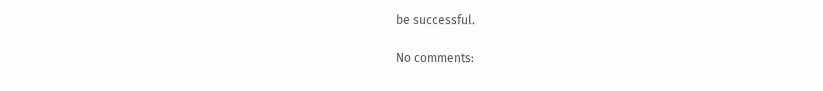be successful.

No comments: